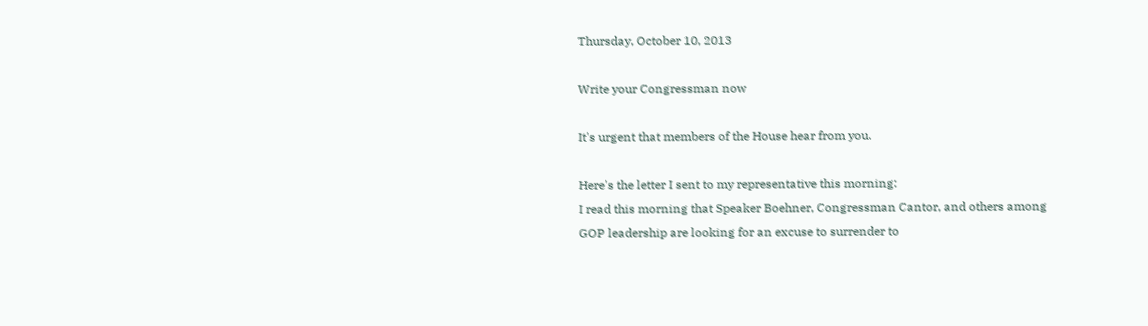Thursday, October 10, 2013

Write your Congressman now

It's urgent that members of the House hear from you.

Here's the letter I sent to my representative this morning:
I read this morning that Speaker Boehner, Congressman Cantor, and others among GOP leadership are looking for an excuse to surrender to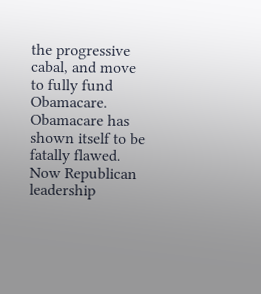the progressive cabal, and move to fully fund Obamacare.
Obamacare has shown itself to be fatally flawed. Now Republican leadership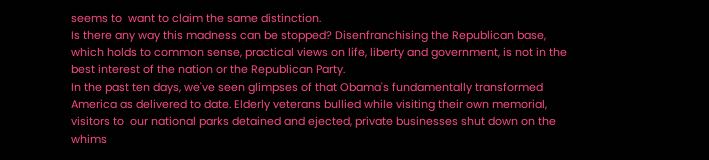seems to  want to claim the same distinction.
Is there any way this madness can be stopped? Disenfranchising the Republican base, which holds to common sense, practical views on life, liberty and government, is not in the best interest of the nation or the Republican Party.
In the past ten days, we've seen glimpses of that Obama's fundamentally transformed America as delivered to date. Elderly veterans bullied while visiting their own memorial, visitors to  our national parks detained and ejected, private businesses shut down on the whims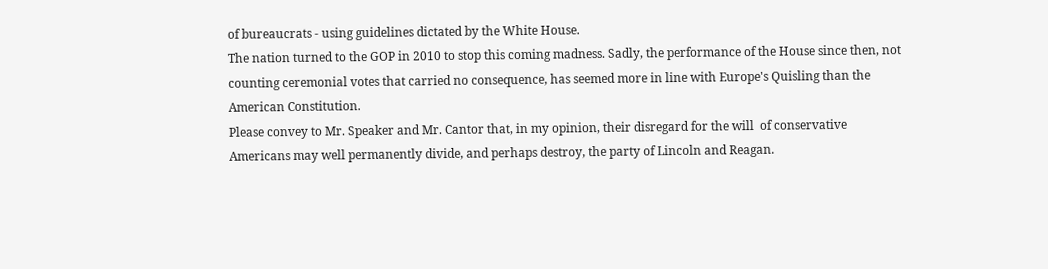of bureaucrats - using guidelines dictated by the White House.
The nation turned to the GOP in 2010 to stop this coming madness. Sadly, the performance of the House since then, not counting ceremonial votes that carried no consequence, has seemed more in line with Europe's Quisling than the American Constitution.
Please convey to Mr. Speaker and Mr. Cantor that, in my opinion, their disregard for the will  of conservative Americans may well permanently divide, and perhaps destroy, the party of Lincoln and Reagan.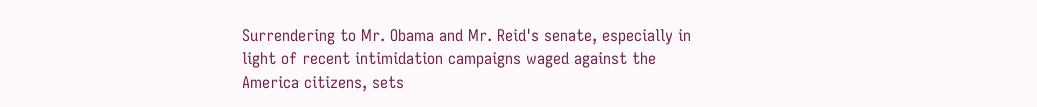Surrendering to Mr. Obama and Mr. Reid's senate, especially in light of recent intimidation campaigns waged against the America citizens, sets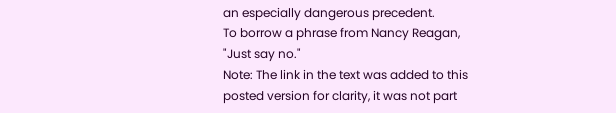an especially dangerous precedent.
To borrow a phrase from Nancy Reagan, "Just say no."
Note: The link in the text was added to this posted version for clarity, it was not part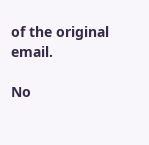of the original email.

No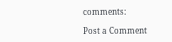comments:

Post a Comment